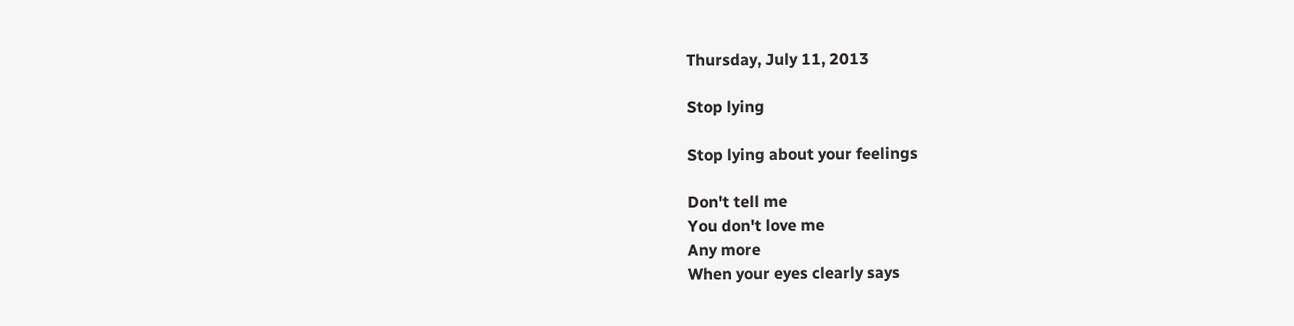Thursday, July 11, 2013

Stop lying

Stop lying about your feelings

Don't tell me
You don't love me
Any more
When your eyes clearly says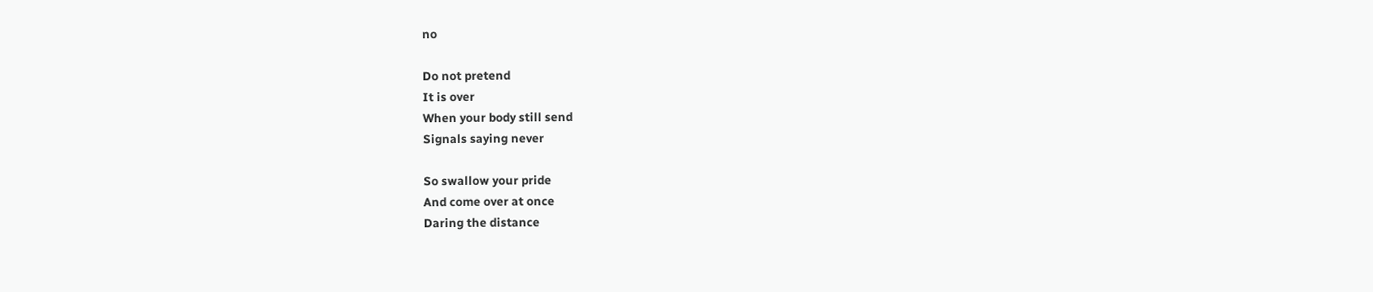no

Do not pretend
It is over
When your body still send
Signals saying never

So swallow your pride
And come over at once
Daring the distance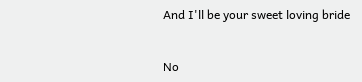And I'll be your sweet loving bride


No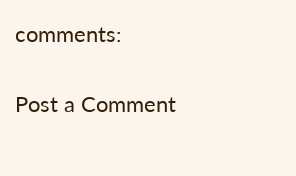comments:

Post a Comment